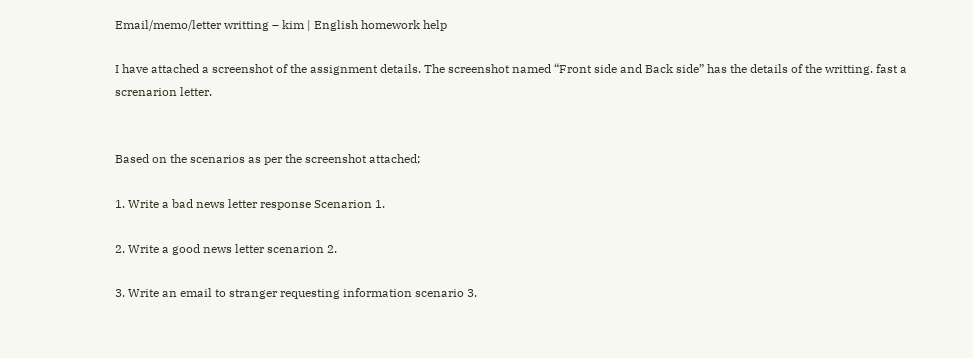Email/memo/letter writting – kim | English homework help

I have attached a screenshot of the assignment details. The screenshot named “Front side and Back side” has the details of the writting. fast a screnarion letter.


Based on the scenarios as per the screenshot attached;

1. Write a bad news letter response Scenarion 1.

2. Write a good news letter scenarion 2.

3. Write an email to stranger requesting information scenario 3.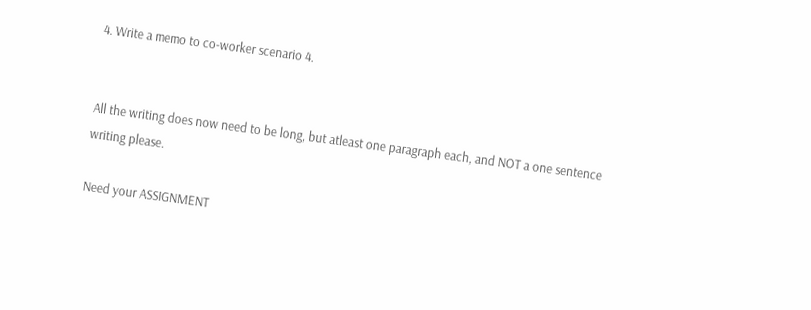4. Write a memo to co-worker scenario 4.


All the writing does now need to be long, but atleast one paragraph each, and NOT a one sentence writing please.

Need your ASSIGNMENT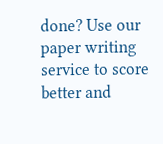done? Use our paper writing service to score better and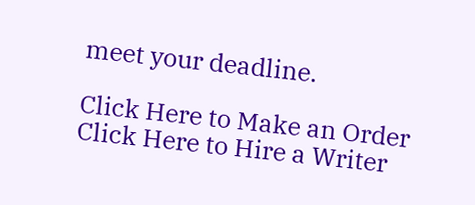meet your deadline.

Click Here to Make an Order Click Here to Hire a Writer